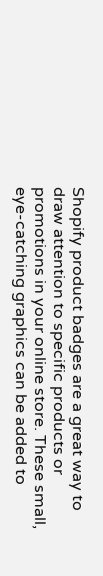Shopify product badges are a great way to draw attention to specific products or promotions in your online store. These small, eye-catching graphics can be added to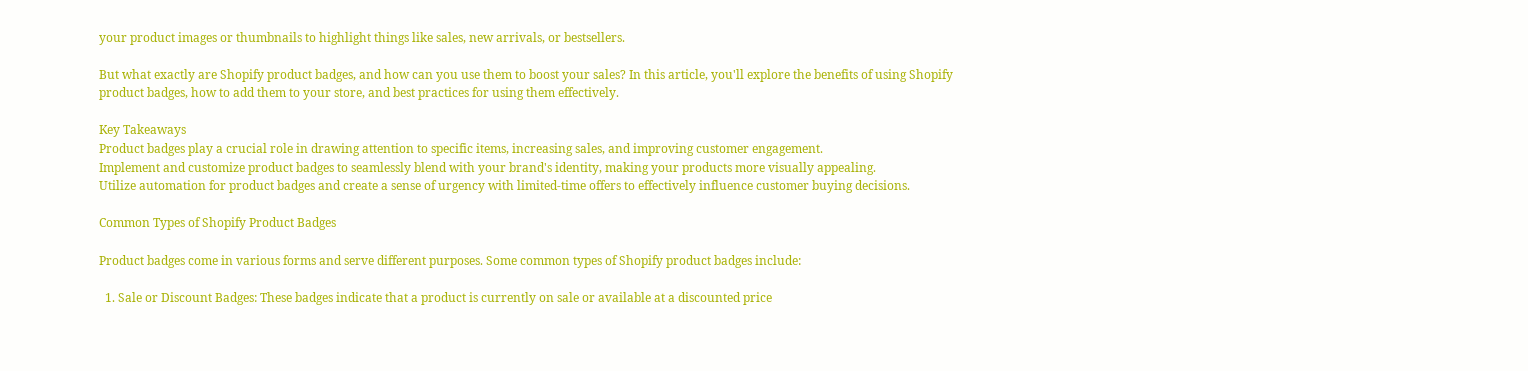your product images or thumbnails to highlight things like sales, new arrivals, or bestsellers.

But what exactly are Shopify product badges, and how can you use them to boost your sales? In this article, you'll explore the benefits of using Shopify product badges, how to add them to your store, and best practices for using them effectively.

Key Takeaways
Product badges play a crucial role in drawing attention to specific items, increasing sales, and improving customer engagement.
Implement and customize product badges to seamlessly blend with your brand's identity, making your products more visually appealing.
Utilize automation for product badges and create a sense of urgency with limited-time offers to effectively influence customer buying decisions.

Common Types of Shopify Product Badges

Product badges come in various forms and serve different purposes. Some common types of Shopify product badges include:

  1. Sale or Discount Badges: These badges indicate that a product is currently on sale or available at a discounted price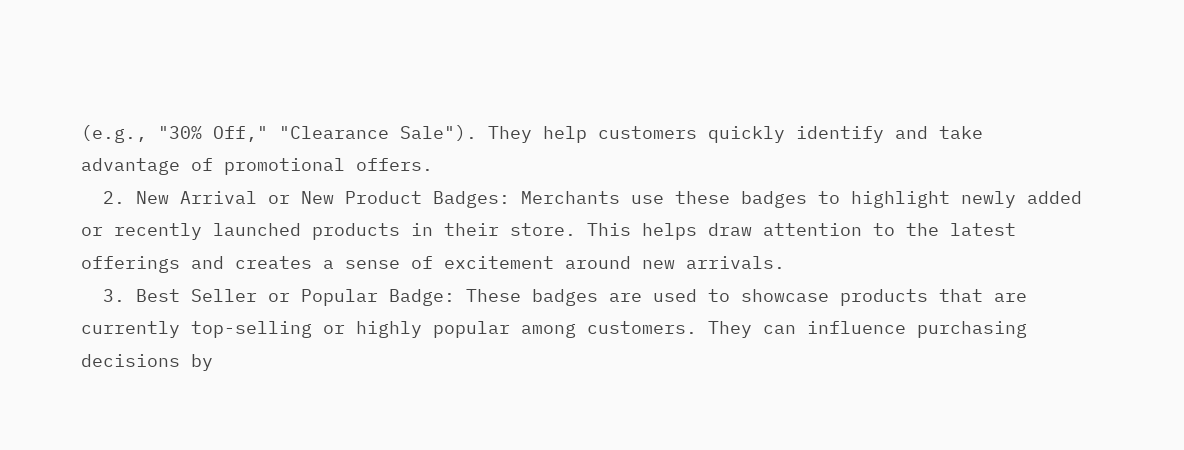(e.g., "30% Off," "Clearance Sale"). They help customers quickly identify and take advantage of promotional offers.
  2. New Arrival or New Product Badges: Merchants use these badges to highlight newly added or recently launched products in their store. This helps draw attention to the latest offerings and creates a sense of excitement around new arrivals.
  3. Best Seller or Popular Badge: These badges are used to showcase products that are currently top-selling or highly popular among customers. They can influence purchasing decisions by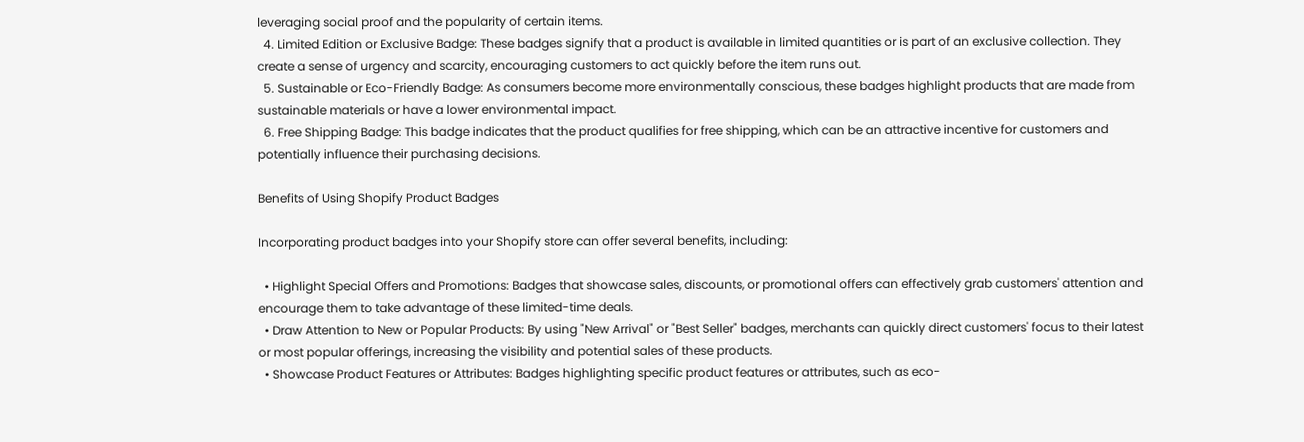leveraging social proof and the popularity of certain items.
  4. Limited Edition or Exclusive Badge: These badges signify that a product is available in limited quantities or is part of an exclusive collection. They create a sense of urgency and scarcity, encouraging customers to act quickly before the item runs out.
  5. Sustainable or Eco-Friendly Badge: As consumers become more environmentally conscious, these badges highlight products that are made from sustainable materials or have a lower environmental impact.
  6. Free Shipping Badge: This badge indicates that the product qualifies for free shipping, which can be an attractive incentive for customers and potentially influence their purchasing decisions.

Benefits of Using Shopify Product Badges

Incorporating product badges into your Shopify store can offer several benefits, including:

  • Highlight Special Offers and Promotions: Badges that showcase sales, discounts, or promotional offers can effectively grab customers' attention and encourage them to take advantage of these limited-time deals.
  • Draw Attention to New or Popular Products: By using "New Arrival" or "Best Seller" badges, merchants can quickly direct customers' focus to their latest or most popular offerings, increasing the visibility and potential sales of these products.
  • Showcase Product Features or Attributes: Badges highlighting specific product features or attributes, such as eco-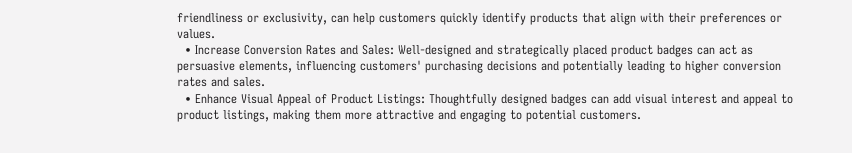friendliness or exclusivity, can help customers quickly identify products that align with their preferences or values.
  • Increase Conversion Rates and Sales: Well-designed and strategically placed product badges can act as persuasive elements, influencing customers' purchasing decisions and potentially leading to higher conversion rates and sales.
  • Enhance Visual Appeal of Product Listings: Thoughtfully designed badges can add visual interest and appeal to product listings, making them more attractive and engaging to potential customers.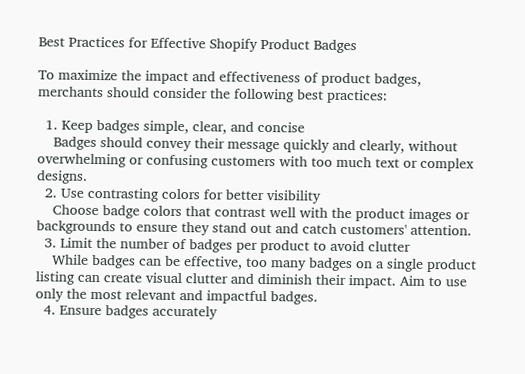Best Practices for Effective Shopify Product Badges

To maximize the impact and effectiveness of product badges, merchants should consider the following best practices:

  1. Keep badges simple, clear, and concise
    Badges should convey their message quickly and clearly, without overwhelming or confusing customers with too much text or complex designs.
  2. Use contrasting colors for better visibility
    Choose badge colors that contrast well with the product images or backgrounds to ensure they stand out and catch customers' attention.
  3. Limit the number of badges per product to avoid clutter
    While badges can be effective, too many badges on a single product listing can create visual clutter and diminish their impact. Aim to use only the most relevant and impactful badges.
  4. Ensure badges accurately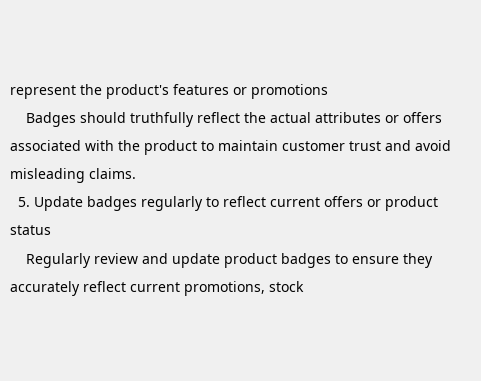represent the product's features or promotions
    Badges should truthfully reflect the actual attributes or offers associated with the product to maintain customer trust and avoid misleading claims.
  5. Update badges regularly to reflect current offers or product status
    Regularly review and update product badges to ensure they accurately reflect current promotions, stock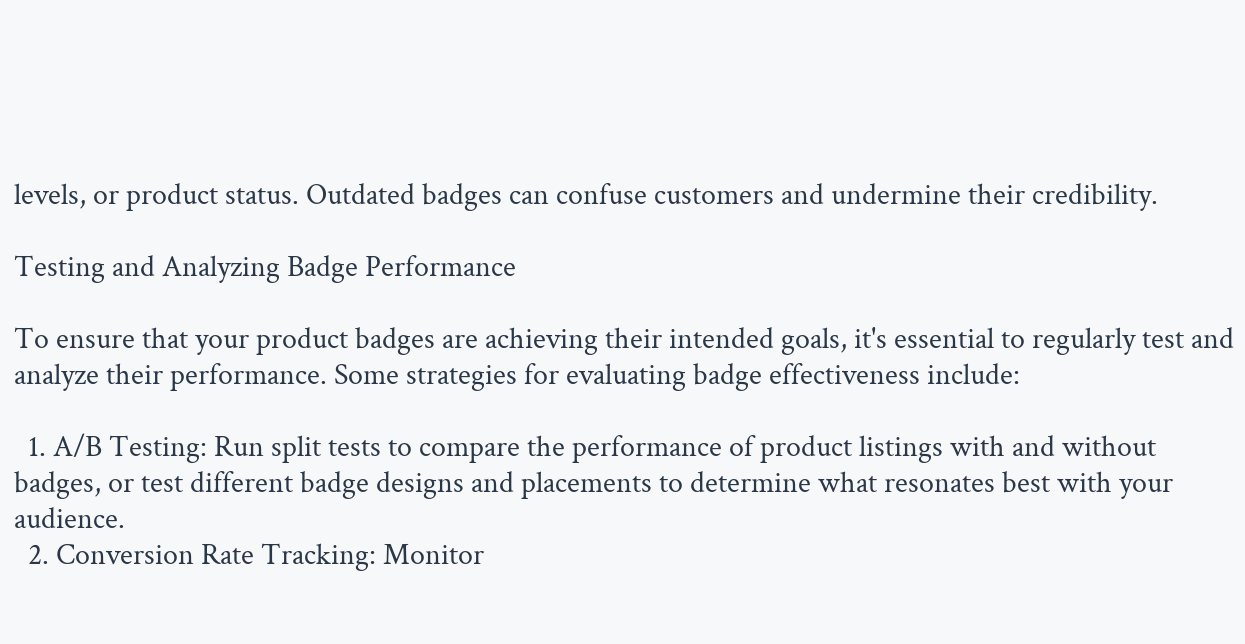levels, or product status. Outdated badges can confuse customers and undermine their credibility.

Testing and Analyzing Badge Performance

To ensure that your product badges are achieving their intended goals, it's essential to regularly test and analyze their performance. Some strategies for evaluating badge effectiveness include:

  1. A/B Testing: Run split tests to compare the performance of product listings with and without badges, or test different badge designs and placements to determine what resonates best with your audience.
  2. Conversion Rate Tracking: Monitor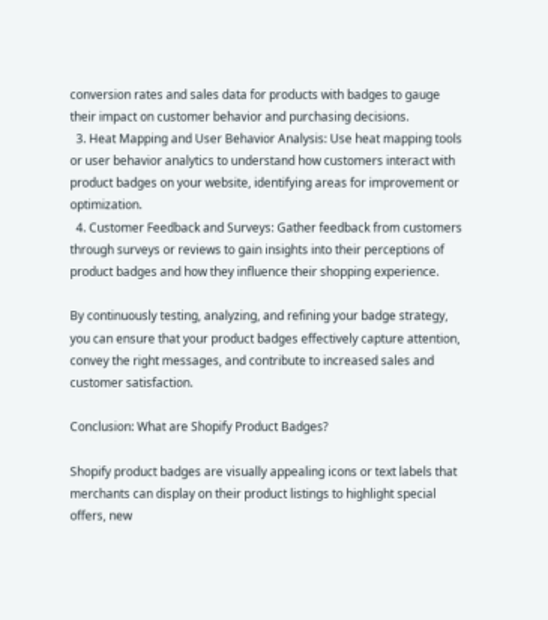conversion rates and sales data for products with badges to gauge their impact on customer behavior and purchasing decisions.
  3. Heat Mapping and User Behavior Analysis: Use heat mapping tools or user behavior analytics to understand how customers interact with product badges on your website, identifying areas for improvement or optimization.
  4. Customer Feedback and Surveys: Gather feedback from customers through surveys or reviews to gain insights into their perceptions of product badges and how they influence their shopping experience.

By continuously testing, analyzing, and refining your badge strategy, you can ensure that your product badges effectively capture attention, convey the right messages, and contribute to increased sales and customer satisfaction.

Conclusion: What are Shopify Product Badges?

Shopify product badges are visually appealing icons or text labels that merchants can display on their product listings to highlight special offers, new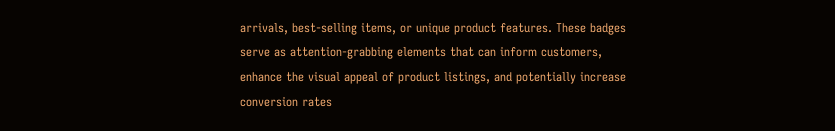arrivals, best-selling items, or unique product features. These badges serve as attention-grabbing elements that can inform customers, enhance the visual appeal of product listings, and potentially increase conversion rates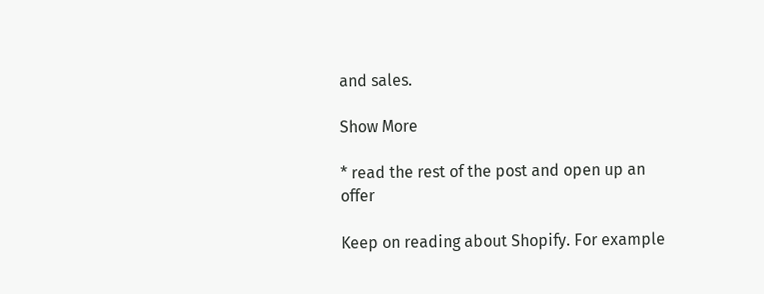and sales.

Show More

* read the rest of the post and open up an offer

Keep on reading about Shopify. For example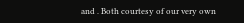and . Both courtesy of our very own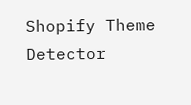Shopify Theme Detector